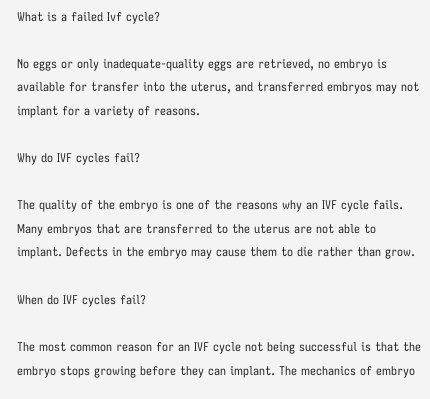What is a failed Ivf cycle?

No eggs or only inadequate-quality eggs are retrieved, no embryo is available for transfer into the uterus, and transferred embryos may not implant for a variety of reasons.

Why do IVF cycles fail?

The quality of the embryo is one of the reasons why an IVF cycle fails. Many embryos that are transferred to the uterus are not able to implant. Defects in the embryo may cause them to die rather than grow.

When do IVF cycles fail?

The most common reason for an IVF cycle not being successful is that the embryo stops growing before they can implant. The mechanics of embryo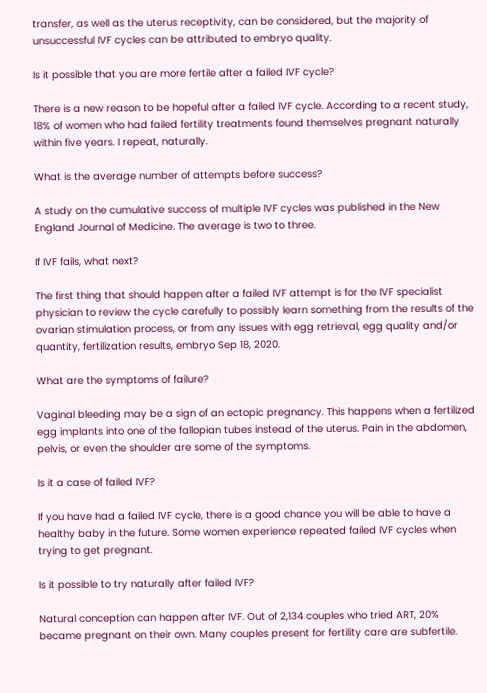transfer, as well as the uterus receptivity, can be considered, but the majority of unsuccessful IVF cycles can be attributed to embryo quality.

Is it possible that you are more fertile after a failed IVF cycle?

There is a new reason to be hopeful after a failed IVF cycle. According to a recent study, 18% of women who had failed fertility treatments found themselves pregnant naturally within five years. I repeat, naturally.

What is the average number of attempts before success?

A study on the cumulative success of multiple IVF cycles was published in the New England Journal of Medicine. The average is two to three.

If IVF fails, what next?

The first thing that should happen after a failed IVF attempt is for the IVF specialist physician to review the cycle carefully to possibly learn something from the results of the ovarian stimulation process, or from any issues with egg retrieval, egg quality and/or quantity, fertilization results, embryo Sep 18, 2020.

What are the symptoms of failure?

Vaginal bleeding may be a sign of an ectopic pregnancy. This happens when a fertilized egg implants into one of the fallopian tubes instead of the uterus. Pain in the abdomen, pelvis, or even the shoulder are some of the symptoms.

Is it a case of failed IVF?

If you have had a failed IVF cycle, there is a good chance you will be able to have a healthy baby in the future. Some women experience repeated failed IVF cycles when trying to get pregnant.

Is it possible to try naturally after failed IVF?

Natural conception can happen after IVF. Out of 2,134 couples who tried ART, 20% became pregnant on their own. Many couples present for fertility care are subfertile.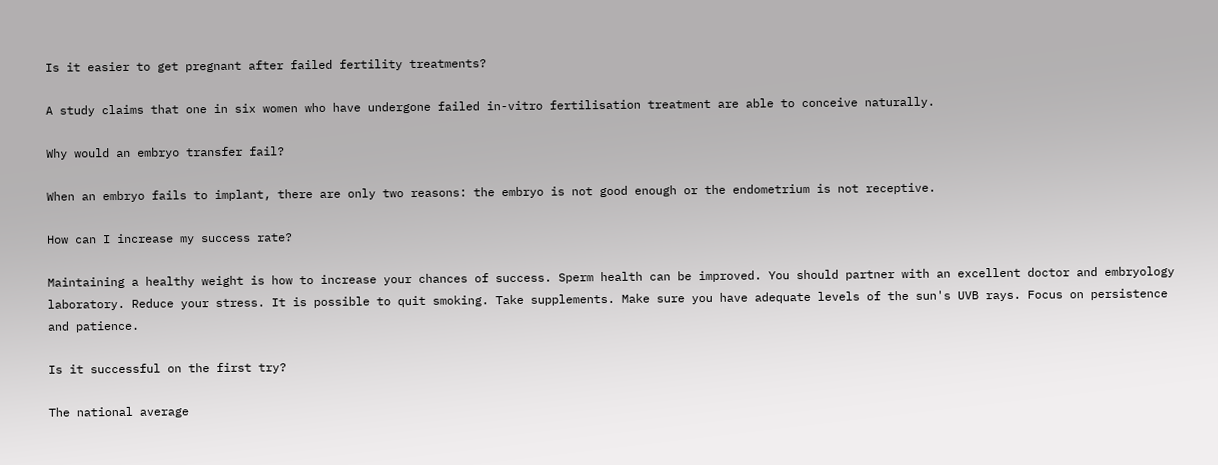Is it easier to get pregnant after failed fertility treatments?

A study claims that one in six women who have undergone failed in-vitro fertilisation treatment are able to conceive naturally.

Why would an embryo transfer fail?

When an embryo fails to implant, there are only two reasons: the embryo is not good enough or the endometrium is not receptive.

How can I increase my success rate?

Maintaining a healthy weight is how to increase your chances of success. Sperm health can be improved. You should partner with an excellent doctor and embryology laboratory. Reduce your stress. It is possible to quit smoking. Take supplements. Make sure you have adequate levels of the sun's UVB rays. Focus on persistence and patience.

Is it successful on the first try?

The national average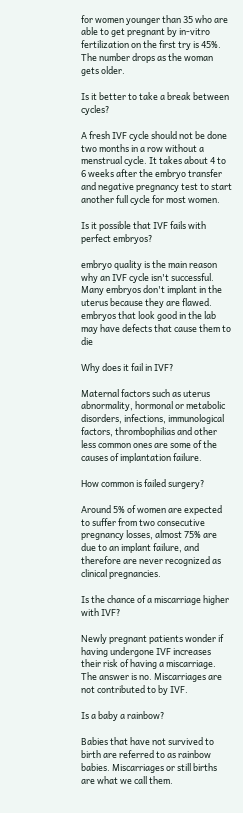for women younger than 35 who are able to get pregnant by in-vitro fertilization on the first try is 45%. The number drops as the woman gets older.

Is it better to take a break between cycles?

A fresh IVF cycle should not be done two months in a row without a menstrual cycle. It takes about 4 to 6 weeks after the embryo transfer and negative pregnancy test to start another full cycle for most women.

Is it possible that IVF fails with perfect embryos?

embryo quality is the main reason why an IVF cycle isn't successful. Many embryos don't implant in the uterus because they are flawed. embryos that look good in the lab may have defects that cause them to die

Why does it fail in IVF?

Maternal factors such as uterus abnormality, hormonal or metabolic disorders, infections, immunological factors, thrombophilias and other less common ones are some of the causes of implantation failure.

How common is failed surgery?

Around 5% of women are expected to suffer from two consecutive pregnancy losses, almost 75% are due to an implant failure, and therefore are never recognized as clinical pregnancies.

Is the chance of a miscarriage higher with IVF?

Newly pregnant patients wonder if having undergone IVF increases their risk of having a miscarriage. The answer is no. Miscarriages are not contributed to by IVF.

Is a baby a rainbow?

Babies that have not survived to birth are referred to as rainbow babies. Miscarriages or still births are what we call them.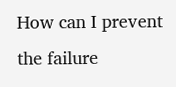How can I prevent the failure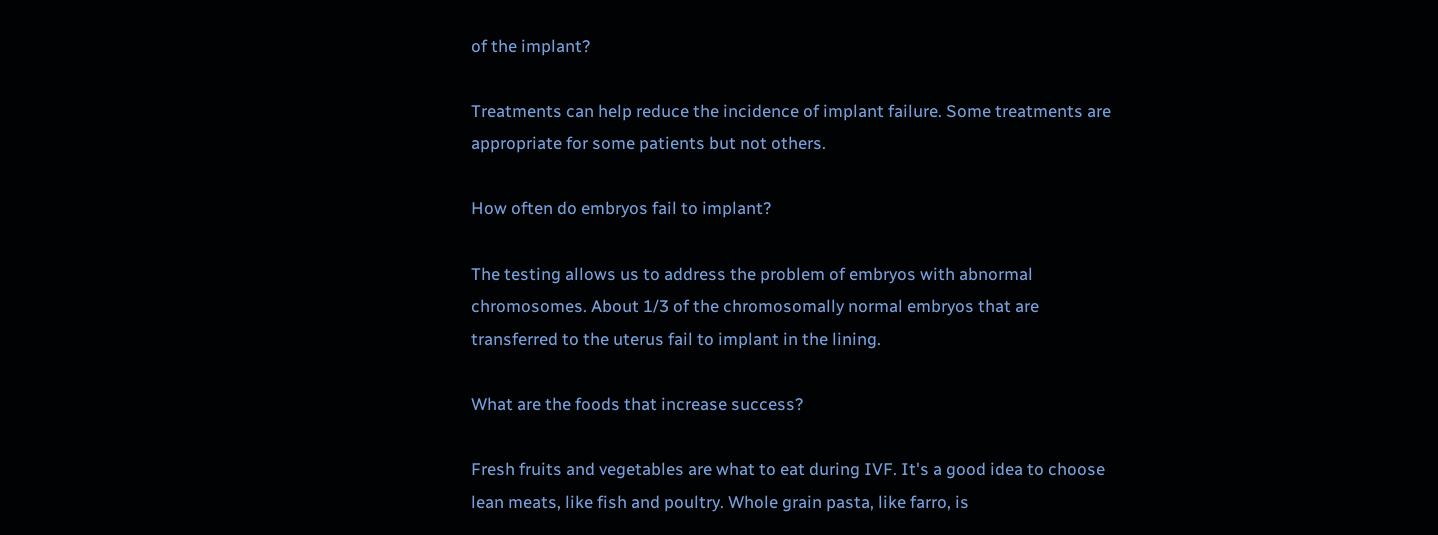of the implant?

Treatments can help reduce the incidence of implant failure. Some treatments are appropriate for some patients but not others.

How often do embryos fail to implant?

The testing allows us to address the problem of embryos with abnormal chromosomes. About 1/3 of the chromosomally normal embryos that are transferred to the uterus fail to implant in the lining.

What are the foods that increase success?

Fresh fruits and vegetables are what to eat during IVF. It's a good idea to choose lean meats, like fish and poultry. Whole grain pasta, like farro, is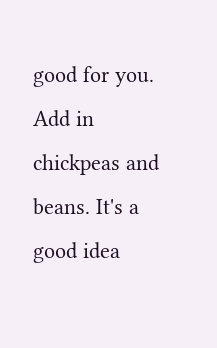good for you. Add in chickpeas and beans. It's a good idea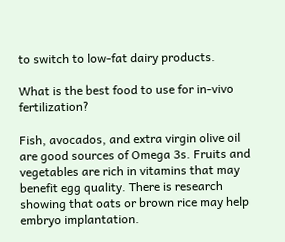to switch to low-fat dairy products.

What is the best food to use for in-vivo fertilization?

Fish, avocados, and extra virgin olive oil are good sources of Omega 3s. Fruits and vegetables are rich in vitamins that may benefit egg quality. There is research showing that oats or brown rice may help embryo implantation.